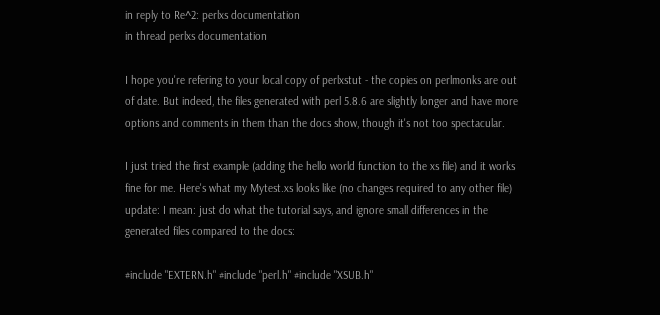in reply to Re^2: perlxs documentation
in thread perlxs documentation

I hope you're refering to your local copy of perlxstut - the copies on perlmonks are out of date. But indeed, the files generated with perl 5.8.6 are slightly longer and have more options and comments in them than the docs show, though it's not too spectacular.

I just tried the first example (adding the hello world function to the xs file) and it works fine for me. Here's what my Mytest.xs looks like (no changes required to any other file) update: I mean: just do what the tutorial says, and ignore small differences in the generated files compared to the docs:

#include "EXTERN.h" #include "perl.h" #include "XSUB.h"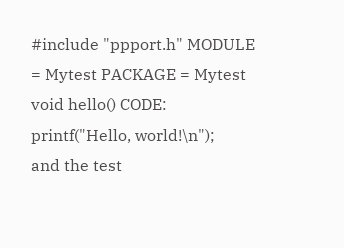#include "ppport.h" MODULE = Mytest PACKAGE = Mytest void hello() CODE: printf("Hello, world!\n");
and the test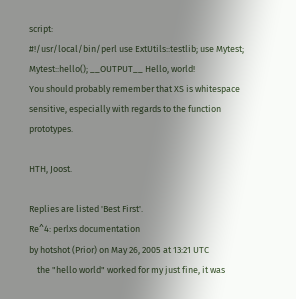script:
#!/usr/local/bin/perl use ExtUtils::testlib; use Mytest; Mytest::hello(); __OUTPUT__ Hello, world!
You should probably remember that XS is whitespace sensitive, especially with regards to the function prototypes.

HTH, Joost.

Replies are listed 'Best First'.
Re^4: perlxs documentation
by hotshot (Prior) on May 26, 2005 at 13:21 UTC
    the "hello world" worked for my just fine, it was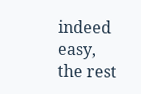indeed easy, the rest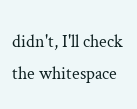didn't, I'll check the whitespace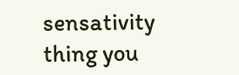sensativity thing you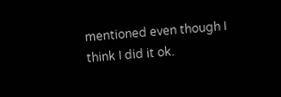mentioned even though I think I did it ok.